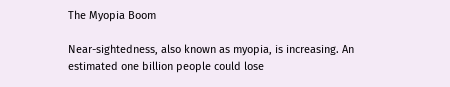The Myopia Boom

Near-sightedness, also known as myopia, is increasing. An estimated one billion people could lose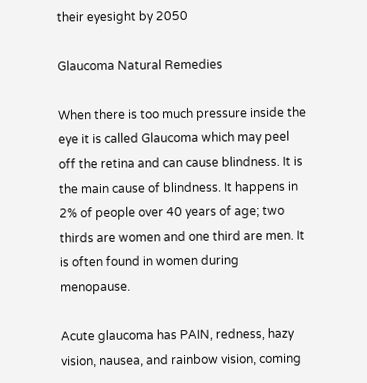their eyesight by 2050

Glaucoma Natural Remedies

When there is too much pressure inside the eye it is called Glaucoma which may peel off the retina and can cause blindness. It is the main cause of blindness. It happens in 2% of people over 40 years of age; two thirds are women and one third are men. It is often found in women during menopause.

Acute glaucoma has PAIN, redness, hazy vision, nausea, and rainbow vision, coming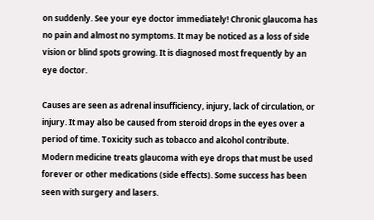on suddenly. See your eye doctor immediately! Chronic glaucoma has no pain and almost no symptoms. It may be noticed as a loss of side vision or blind spots growing. It is diagnosed most frequently by an eye doctor.

Causes are seen as adrenal insufficiency, injury, lack of circulation, or injury. It may also be caused from steroid drops in the eyes over a period of time. Toxicity such as tobacco and alcohol contribute. Modern medicine treats glaucoma with eye drops that must be used forever or other medications (side effects). Some success has been seen with surgery and lasers.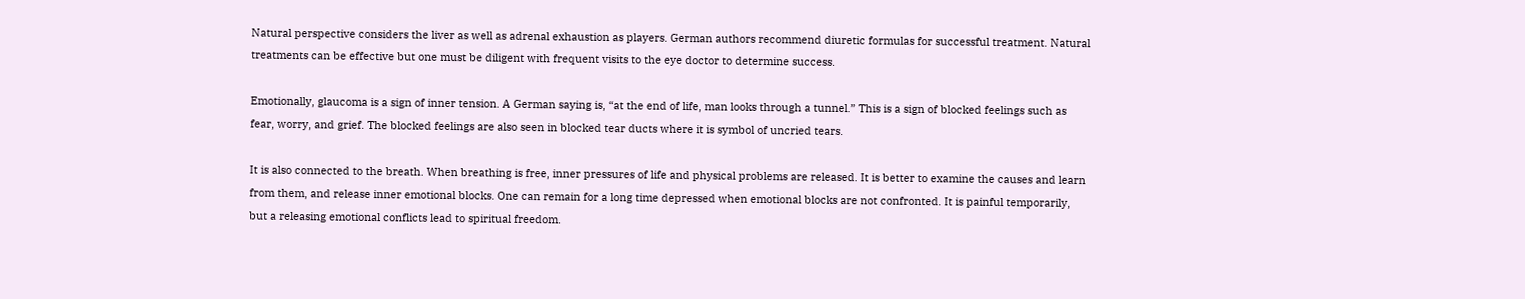Natural perspective considers the liver as well as adrenal exhaustion as players. German authors recommend diuretic formulas for successful treatment. Natural treatments can be effective but one must be diligent with frequent visits to the eye doctor to determine success.

Emotionally, glaucoma is a sign of inner tension. A German saying is, “at the end of life, man looks through a tunnel.” This is a sign of blocked feelings such as fear, worry, and grief. The blocked feelings are also seen in blocked tear ducts where it is symbol of uncried tears.

It is also connected to the breath. When breathing is free, inner pressures of life and physical problems are released. It is better to examine the causes and learn from them, and release inner emotional blocks. One can remain for a long time depressed when emotional blocks are not confronted. It is painful temporarily, but a releasing emotional conflicts lead to spiritual freedom.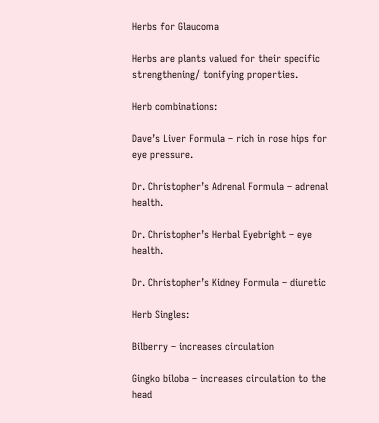Herbs for Glaucoma

Herbs are plants valued for their specific strengthening/ tonifying properties.

Herb combinations:

Dave’s Liver Formula – rich in rose hips for eye pressure.

Dr. Christopher’s Adrenal Formula – adrenal health.

Dr. Christopher’s Herbal Eyebright – eye health.

Dr. Christopher’s Kidney Formula – diuretic

Herb Singles:

Bilberry – increases circulation

Gingko biloba – increases circulation to the head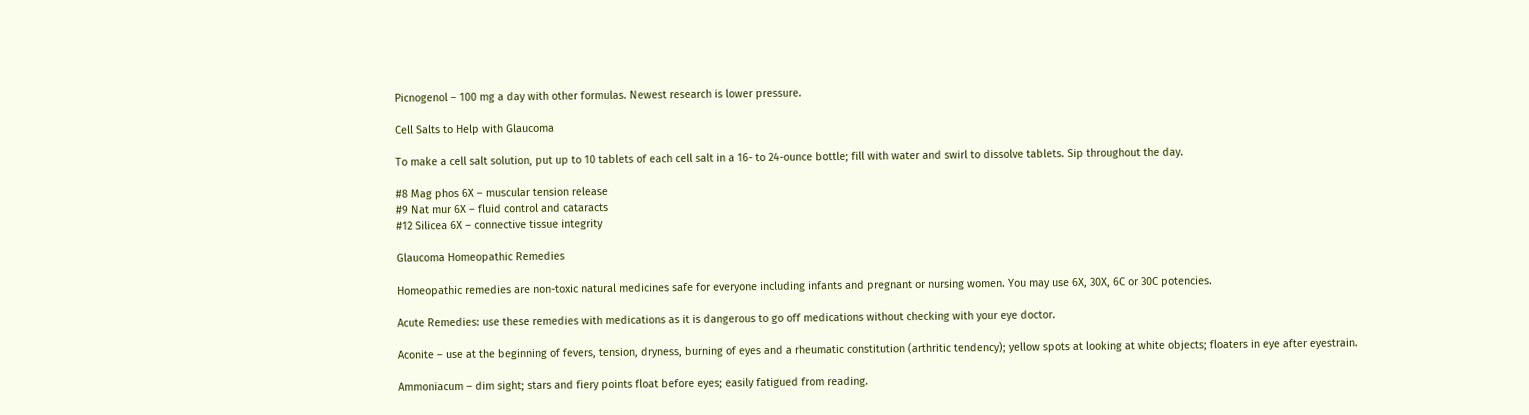Picnogenol – 100 mg a day with other formulas. Newest research is lower pressure.

Cell Salts to Help with Glaucoma

To make a cell salt solution, put up to 10 tablets of each cell salt in a 16- to 24-ounce bottle; fill with water and swirl to dissolve tablets. Sip throughout the day.

#8 Mag phos 6X – muscular tension release
#9 Nat mur 6X – fluid control and cataracts
#12 Silicea 6X – connective tissue integrity

Glaucoma Homeopathic Remedies

Homeopathic remedies are non-toxic natural medicines safe for everyone including infants and pregnant or nursing women. You may use 6X, 30X, 6C or 30C potencies.

Acute Remedies: use these remedies with medications as it is dangerous to go off medications without checking with your eye doctor.

Aconite – use at the beginning of fevers, tension, dryness, burning of eyes and a rheumatic constitution (arthritic tendency); yellow spots at looking at white objects; floaters in eye after eyestrain.

Ammoniacum – dim sight; stars and fiery points float before eyes; easily fatigued from reading.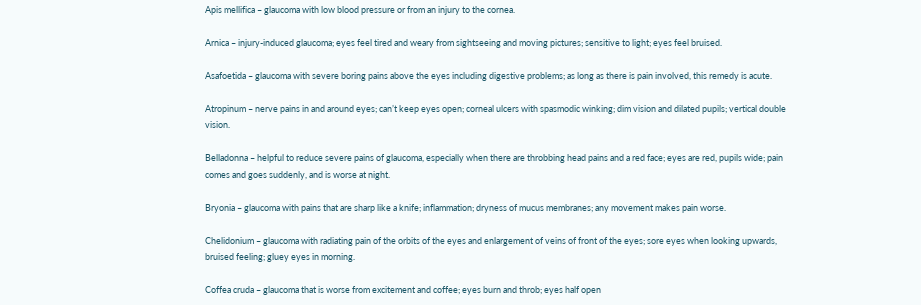Apis mellifica – glaucoma with low blood pressure or from an injury to the cornea.

Arnica – injury-induced glaucoma; eyes feel tired and weary from sightseeing and moving pictures; sensitive to light; eyes feel bruised.

Asafoetida – glaucoma with severe boring pains above the eyes including digestive problems; as long as there is pain involved, this remedy is acute.

Atropinum – nerve pains in and around eyes; can’t keep eyes open; corneal ulcers with spasmodic winking; dim vision and dilated pupils; vertical double vision.

Belladonna – helpful to reduce severe pains of glaucoma, especially when there are throbbing head pains and a red face; eyes are red, pupils wide; pain comes and goes suddenly, and is worse at night.

Bryonia – glaucoma with pains that are sharp like a knife; inflammation; dryness of mucus membranes; any movement makes pain worse.

Chelidonium – glaucoma with radiating pain of the orbits of the eyes and enlargement of veins of front of the eyes; sore eyes when looking upwards, bruised feeling; gluey eyes in morning.

Coffea cruda – glaucoma that is worse from excitement and coffee; eyes burn and throb; eyes half open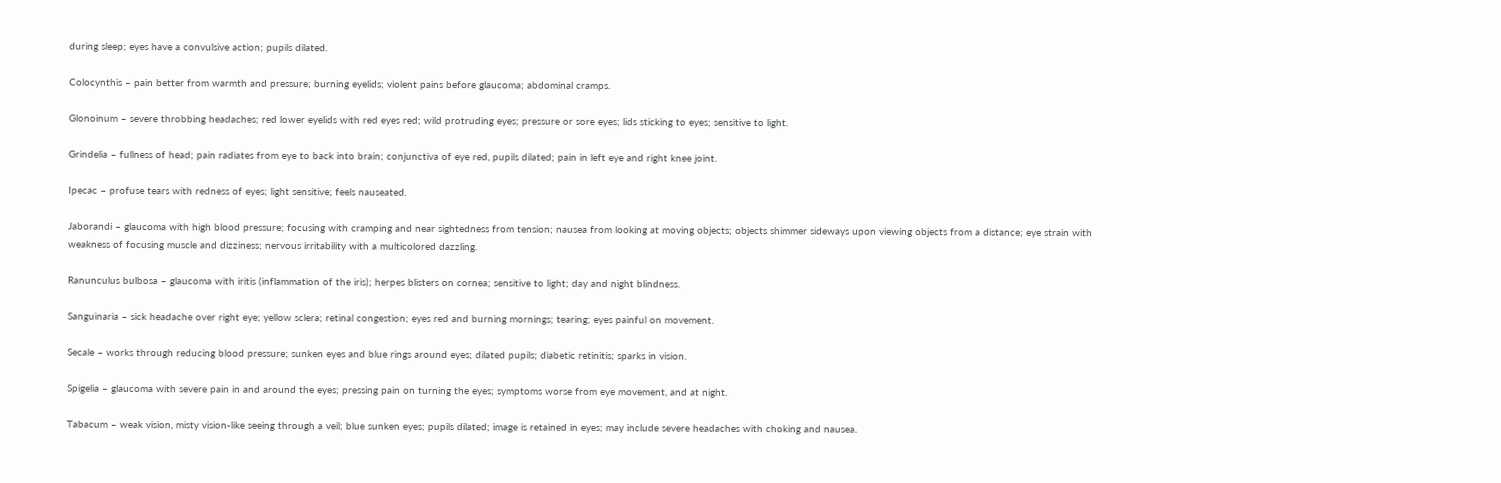during sleep; eyes have a convulsive action; pupils dilated.

Colocynthis – pain better from warmth and pressure; burning eyelids; violent pains before glaucoma; abdominal cramps.

Glonoinum – severe throbbing headaches; red lower eyelids with red eyes red; wild protruding eyes; pressure or sore eyes; lids sticking to eyes; sensitive to light.

Grindelia – fullness of head; pain radiates from eye to back into brain; conjunctiva of eye red, pupils dilated; pain in left eye and right knee joint.

Ipecac – profuse tears with redness of eyes; light sensitive; feels nauseated.

Jaborandi – glaucoma with high blood pressure; focusing with cramping and near sightedness from tension; nausea from looking at moving objects; objects shimmer sideways upon viewing objects from a distance; eye strain with weakness of focusing muscle and dizziness; nervous irritability with a multicolored dazzling.

Ranunculus bulbosa – glaucoma with iritis (inflammation of the iris); herpes blisters on cornea; sensitive to light; day and night blindness.

Sanguinaria – sick headache over right eye; yellow sclera; retinal congestion; eyes red and burning mornings; tearing; eyes painful on movement.

Secale – works through reducing blood pressure; sunken eyes and blue rings around eyes; dilated pupils; diabetic retinitis; sparks in vision.

Spigelia – glaucoma with severe pain in and around the eyes; pressing pain on turning the eyes; symptoms worse from eye movement, and at night.

Tabacum – weak vision, misty vision-like seeing through a veil; blue sunken eyes; pupils dilated; image is retained in eyes; may include severe headaches with choking and nausea.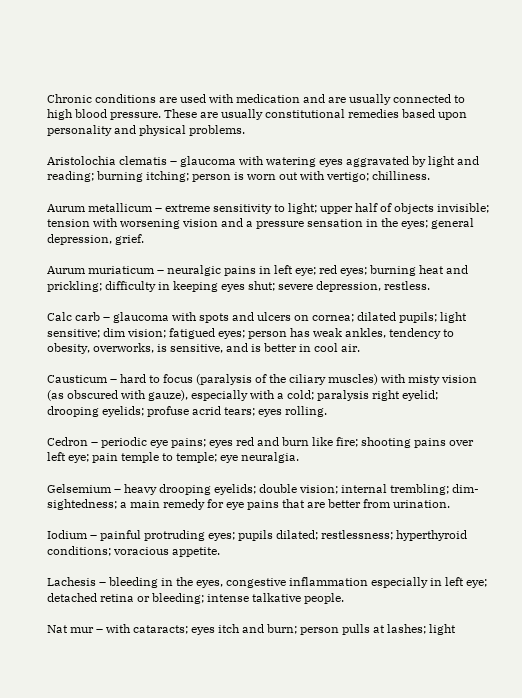Chronic conditions are used with medication and are usually connected to high blood pressure. These are usually constitutional remedies based upon personality and physical problems.

Aristolochia clematis – glaucoma with watering eyes aggravated by light and reading; burning itching; person is worn out with vertigo; chilliness.

Aurum metallicum – extreme sensitivity to light; upper half of objects invisible; tension with worsening vision and a pressure sensation in the eyes; general depression, grief.

Aurum muriaticum – neuralgic pains in left eye; red eyes; burning heat and prickling; difficulty in keeping eyes shut; severe depression, restless.

Calc carb – glaucoma with spots and ulcers on cornea; dilated pupils; light sensitive; dim vision; fatigued eyes; person has weak ankles, tendency to obesity, overworks, is sensitive, and is better in cool air.

Causticum – hard to focus (paralysis of the ciliary muscles) with misty vision (as obscured with gauze), especially with a cold; paralysis right eyelid; drooping eyelids; profuse acrid tears; eyes rolling.

Cedron – periodic eye pains; eyes red and burn like fire; shooting pains over left eye; pain temple to temple; eye neuralgia.

Gelsemium – heavy drooping eyelids; double vision; internal trembling; dim-sightedness; a main remedy for eye pains that are better from urination.

Iodium – painful protruding eyes; pupils dilated; restlessness; hyperthyroid conditions; voracious appetite.

Lachesis – bleeding in the eyes, congestive inflammation especially in left eye; detached retina or bleeding; intense talkative people.

Nat mur – with cataracts; eyes itch and burn; person pulls at lashes; light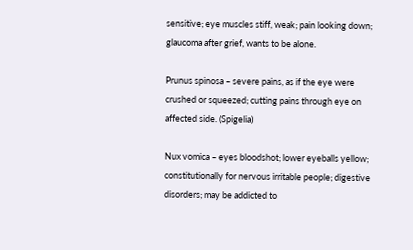sensitive; eye muscles stiff, weak; pain looking down; glaucoma after grief, wants to be alone.

Prunus spinosa – severe pains, as if the eye were crushed or squeezed; cutting pains through eye on affected side. (Spigelia)

Nux vomica – eyes bloodshot; lower eyeballs yellow; constitutionally for nervous irritable people; digestive disorders; may be addicted to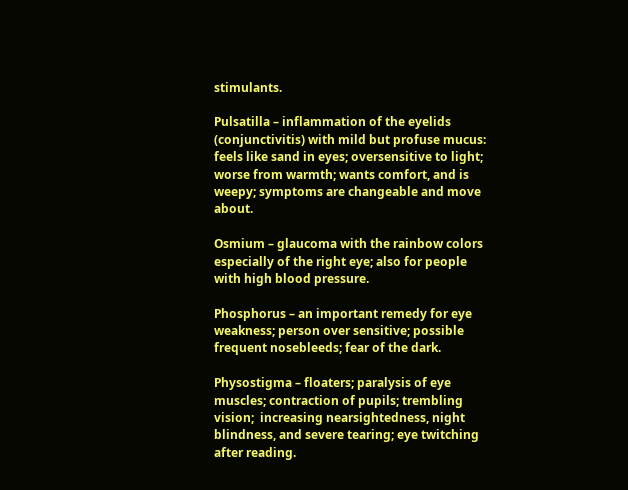stimulants.

Pulsatilla – inflammation of the eyelids (conjunctivitis) with mild but profuse mucus: feels like sand in eyes; oversensitive to light; worse from warmth; wants comfort, and is weepy; symptoms are changeable and move about.

Osmium – glaucoma with the rainbow colors especially of the right eye; also for people with high blood pressure.

Phosphorus – an important remedy for eye weakness; person over sensitive; possible frequent nosebleeds; fear of the dark.

Physostigma – floaters; paralysis of eye muscles; contraction of pupils; trembling vision;  increasing nearsightedness, night blindness, and severe tearing; eye twitching after reading.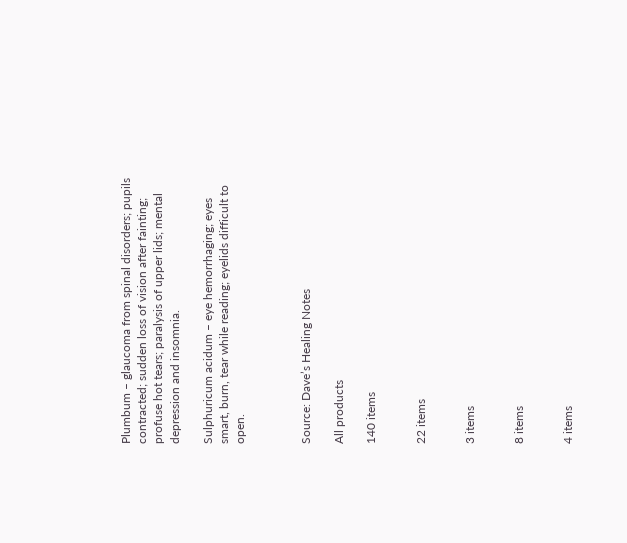Plumbum – glaucoma from spinal disorders; pupils contracted; sudden loss of vision after fainting; profuse hot tears; paralysis of upper lids; mental depression and insomnia.

Sulphuricum acidum – eye hemorrhaging; eyes smart, burn, tear while reading; eyelids difficult to open.



Source: Dave’s Healing Notes

All products

140 items


22 items


3 items


8 items


4 items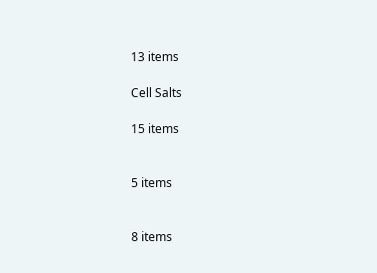13 items

Cell Salts

15 items


5 items


8 items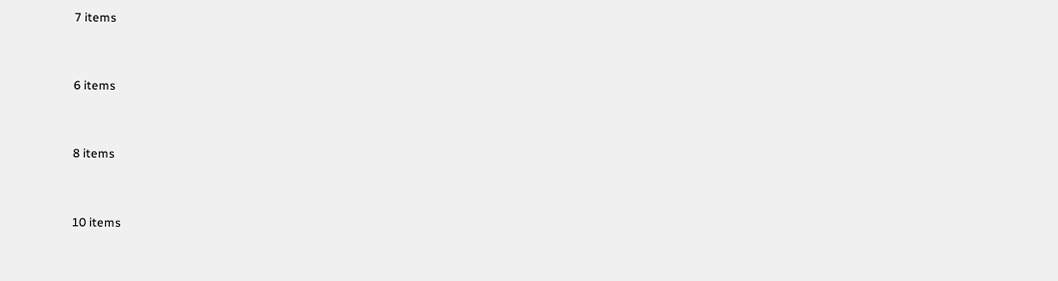7 items


6 items


8 items


10 items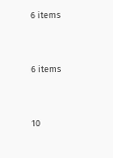6 items


6 items


10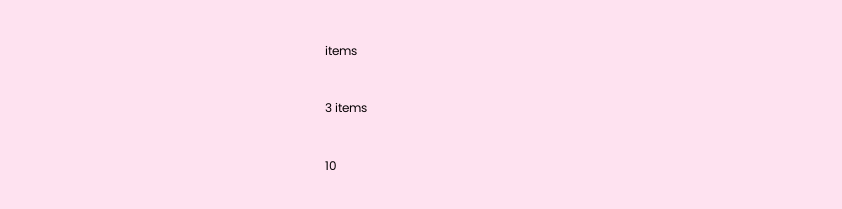items


3 items


10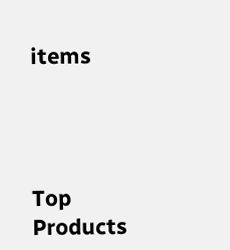items




Top Products